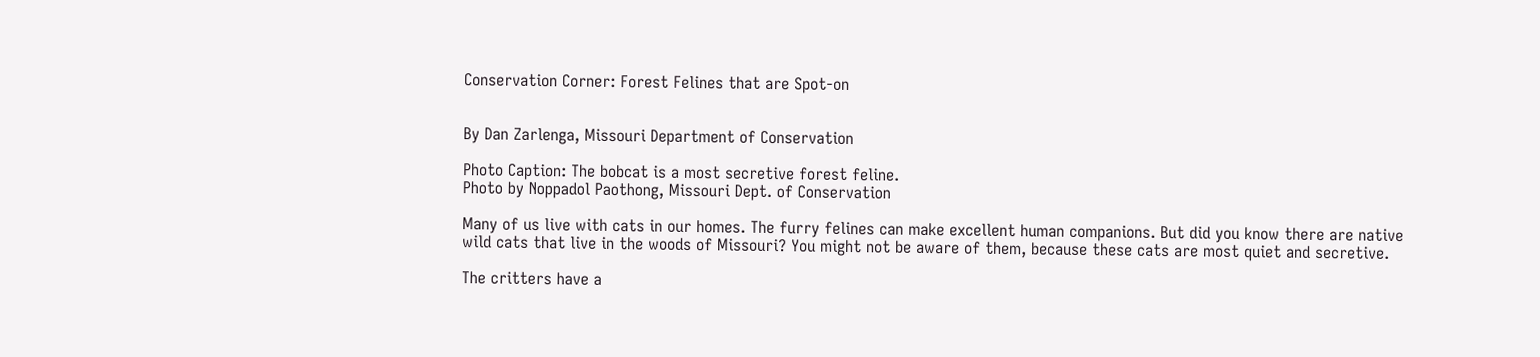Conservation Corner: Forest Felines that are Spot-on


By Dan Zarlenga, Missouri Department of Conservation

Photo Caption: The bobcat is a most secretive forest feline.
Photo by Noppadol Paothong, Missouri Dept. of Conservation

Many of us live with cats in our homes. The furry felines can make excellent human companions. But did you know there are native wild cats that live in the woods of Missouri? You might not be aware of them, because these cats are most quiet and secretive.

The critters have a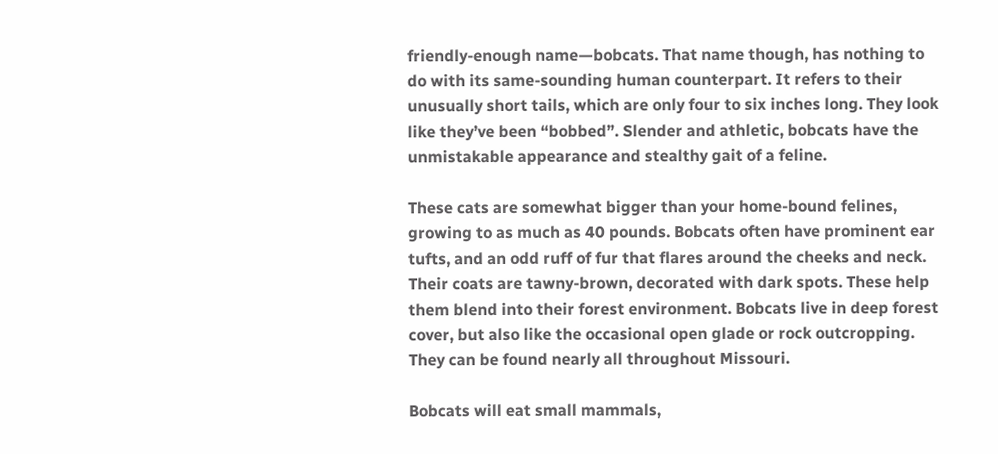friendly-enough name—bobcats. That name though, has nothing to do with its same-sounding human counterpart. It refers to their unusually short tails, which are only four to six inches long. They look like they’ve been “bobbed”. Slender and athletic, bobcats have the unmistakable appearance and stealthy gait of a feline.

These cats are somewhat bigger than your home-bound felines, growing to as much as 40 pounds. Bobcats often have prominent ear tufts, and an odd ruff of fur that flares around the cheeks and neck. Their coats are tawny-brown, decorated with dark spots. These help them blend into their forest environment. Bobcats live in deep forest cover, but also like the occasional open glade or rock outcropping. They can be found nearly all throughout Missouri.

Bobcats will eat small mammals,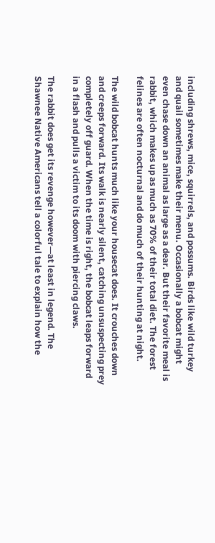including shrews, mice, squirrels, and possums. Birds like wild turkey and quail sometimes make their menu. Occasionally a bobcat might even chase down an animal as large as a dear. But their favorite meal is rabbit, which makes up as much as 70% of their total diet. The forest felines are often nocturnal and do much of their hunting at night.

The wild bobcat hunts much like your housecat does. It crouches down and creeps forward. Its walk is nearly silent, catching unsuspecting prey completely off guard. When the time is right, the bobcat leaps forward in a flash and pulls a victim to its doom with piercing claws.

The rabbit does get its revenge however—at least in legend. The Shawnee Native Americans tell a colorful tale to explain how the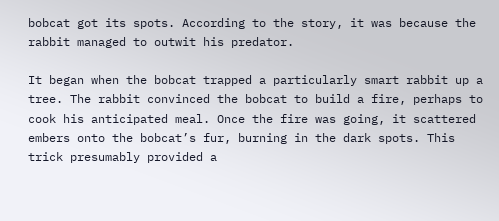bobcat got its spots. According to the story, it was because the rabbit managed to outwit his predator.

It began when the bobcat trapped a particularly smart rabbit up a tree. The rabbit convinced the bobcat to build a fire, perhaps to cook his anticipated meal. Once the fire was going, it scattered embers onto the bobcat’s fur, burning in the dark spots. This trick presumably provided a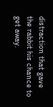distraction that gave the rabbit his chance to get away.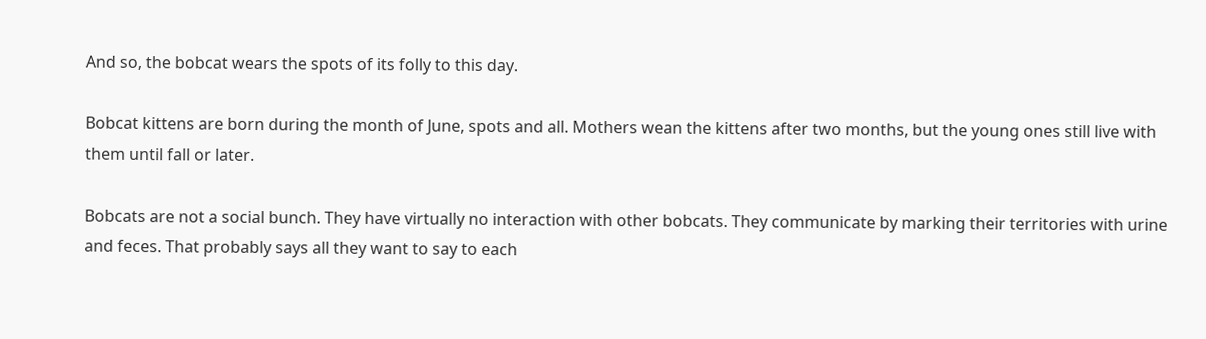And so, the bobcat wears the spots of its folly to this day.

Bobcat kittens are born during the month of June, spots and all. Mothers wean the kittens after two months, but the young ones still live with them until fall or later.

Bobcats are not a social bunch. They have virtually no interaction with other bobcats. They communicate by marking their territories with urine and feces. That probably says all they want to say to each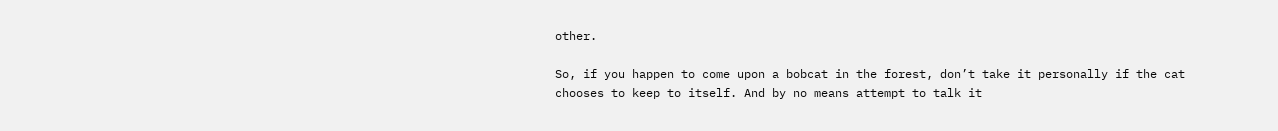other.

So, if you happen to come upon a bobcat in the forest, don’t take it personally if the cat chooses to keep to itself. And by no means attempt to talk it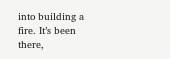into building a fire. It’s been there,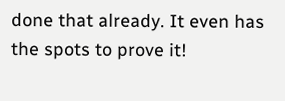done that already. It even has the spots to prove it!